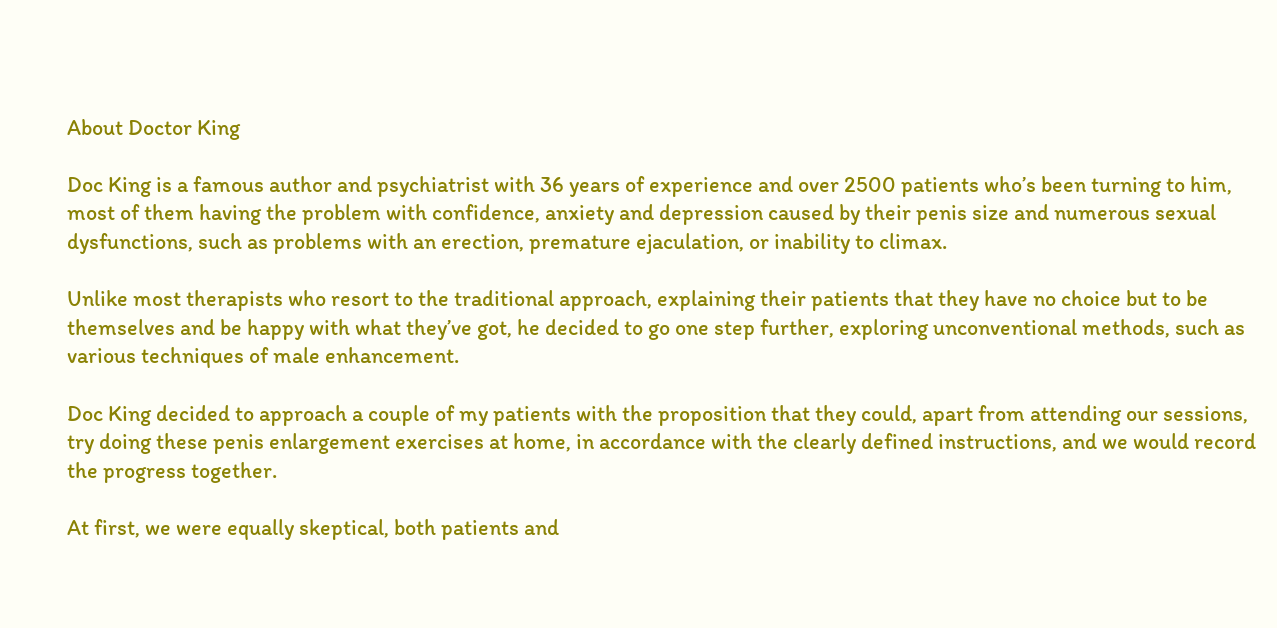About Doctor King

Doc King is a famous author and psychiatrist with 36 years of experience and over 2500 patients who’s been turning to him, most of them having the problem with confidence, anxiety and depression caused by their penis size and numerous sexual dysfunctions, such as problems with an erection, premature ejaculation, or inability to climax.

Unlike most therapists who resort to the traditional approach, explaining their patients that they have no choice but to be themselves and be happy with what they’ve got, he decided to go one step further, exploring unconventional methods, such as various techniques of male enhancement.

Doc King decided to approach a couple of my patients with the proposition that they could, apart from attending our sessions, try doing these penis enlargement exercises at home, in accordance with the clearly defined instructions, and we would record the progress together.

At first, we were equally skeptical, both patients and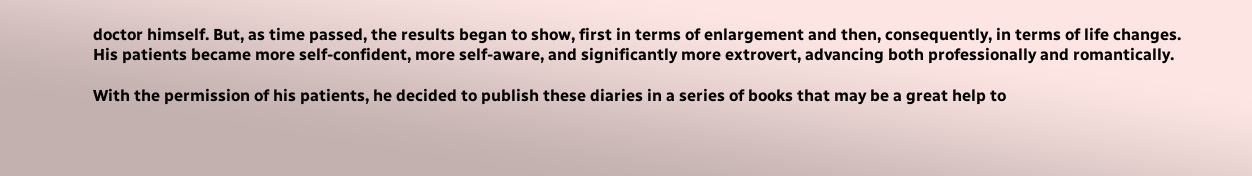doctor himself. But, as time passed, the results began to show, first in terms of enlargement and then, consequently, in terms of life changes. His patients became more self-confident, more self-aware, and significantly more extrovert, advancing both professionally and romantically.

With the permission of his patients, he decided to publish these diaries in a series of books that may be a great help to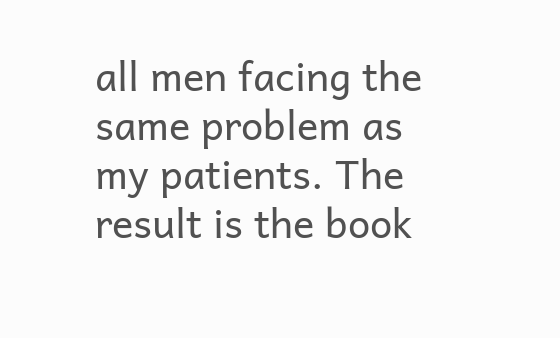all men facing the same problem as my patients. The result is the book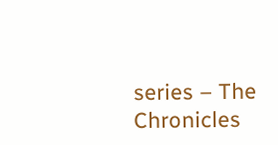series – The Chronicles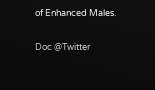of Enhanced Males.

Doc @Twitter